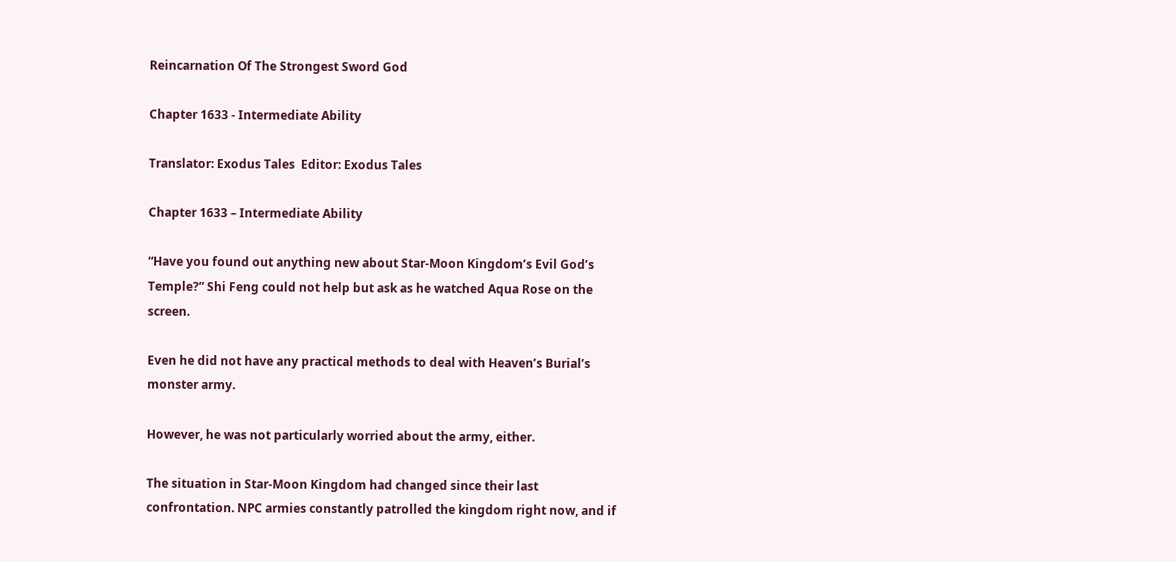Reincarnation Of The Strongest Sword God

Chapter 1633 - Intermediate Ability

Translator: Exodus Tales  Editor: Exodus Tales

Chapter 1633 – Intermediate Ability

“Have you found out anything new about Star-Moon Kingdom’s Evil God’s Temple?” Shi Feng could not help but ask as he watched Aqua Rose on the screen.

Even he did not have any practical methods to deal with Heaven’s Burial’s monster army.

However, he was not particularly worried about the army, either.

The situation in Star-Moon Kingdom had changed since their last confrontation. NPC armies constantly patrolled the kingdom right now, and if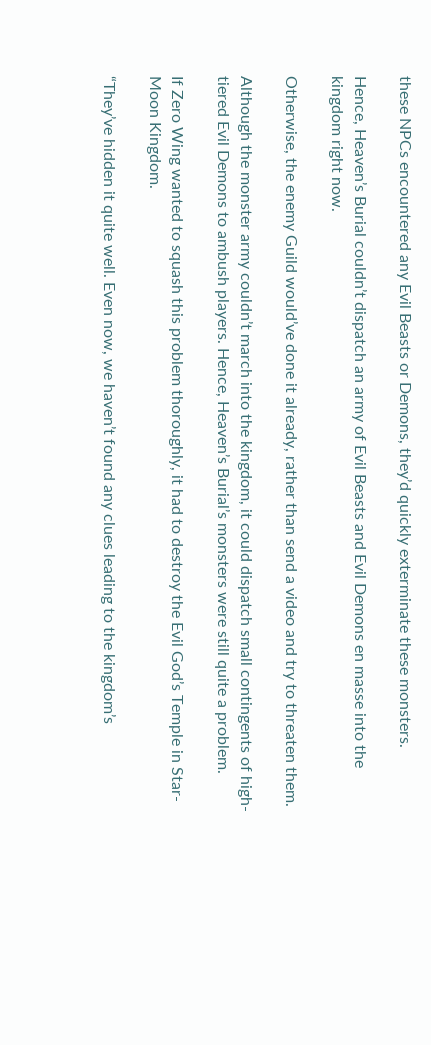these NPCs encountered any Evil Beasts or Demons, they’d quickly exterminate these monsters.

Hence, Heaven’s Burial couldn’t dispatch an army of Evil Beasts and Evil Demons en masse into the kingdom right now.

Otherwise, the enemy Guild would’ve done it already, rather than send a video and try to threaten them.

Although the monster army couldn’t march into the kingdom, it could dispatch small contingents of high-tiered Evil Demons to ambush players. Hence, Heaven’s Burial’s monsters were still quite a problem.

If Zero Wing wanted to squash this problem thoroughly, it had to destroy the Evil God’s Temple in Star-Moon Kingdom.

“They’ve hidden it quite well. Even now, we haven’t found any clues leading to the kingdom’s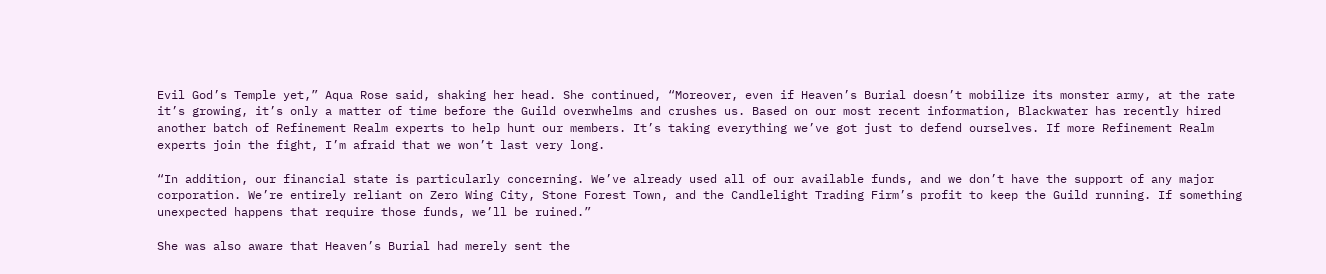Evil God’s Temple yet,” Aqua Rose said, shaking her head. She continued, “Moreover, even if Heaven’s Burial doesn’t mobilize its monster army, at the rate it’s growing, it’s only a matter of time before the Guild overwhelms and crushes us. Based on our most recent information, Blackwater has recently hired another batch of Refinement Realm experts to help hunt our members. It’s taking everything we’ve got just to defend ourselves. If more Refinement Realm experts join the fight, I’m afraid that we won’t last very long.

“In addition, our financial state is particularly concerning. We’ve already used all of our available funds, and we don’t have the support of any major corporation. We’re entirely reliant on Zero Wing City, Stone Forest Town, and the Candlelight Trading Firm’s profit to keep the Guild running. If something unexpected happens that require those funds, we’ll be ruined.”

She was also aware that Heaven’s Burial had merely sent the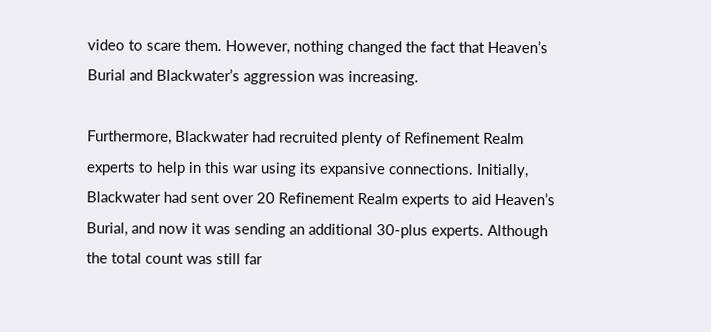video to scare them. However, nothing changed the fact that Heaven’s Burial and Blackwater’s aggression was increasing.

Furthermore, Blackwater had recruited plenty of Refinement Realm experts to help in this war using its expansive connections. Initially, Blackwater had sent over 20 Refinement Realm experts to aid Heaven’s Burial, and now it was sending an additional 30-plus experts. Although the total count was still far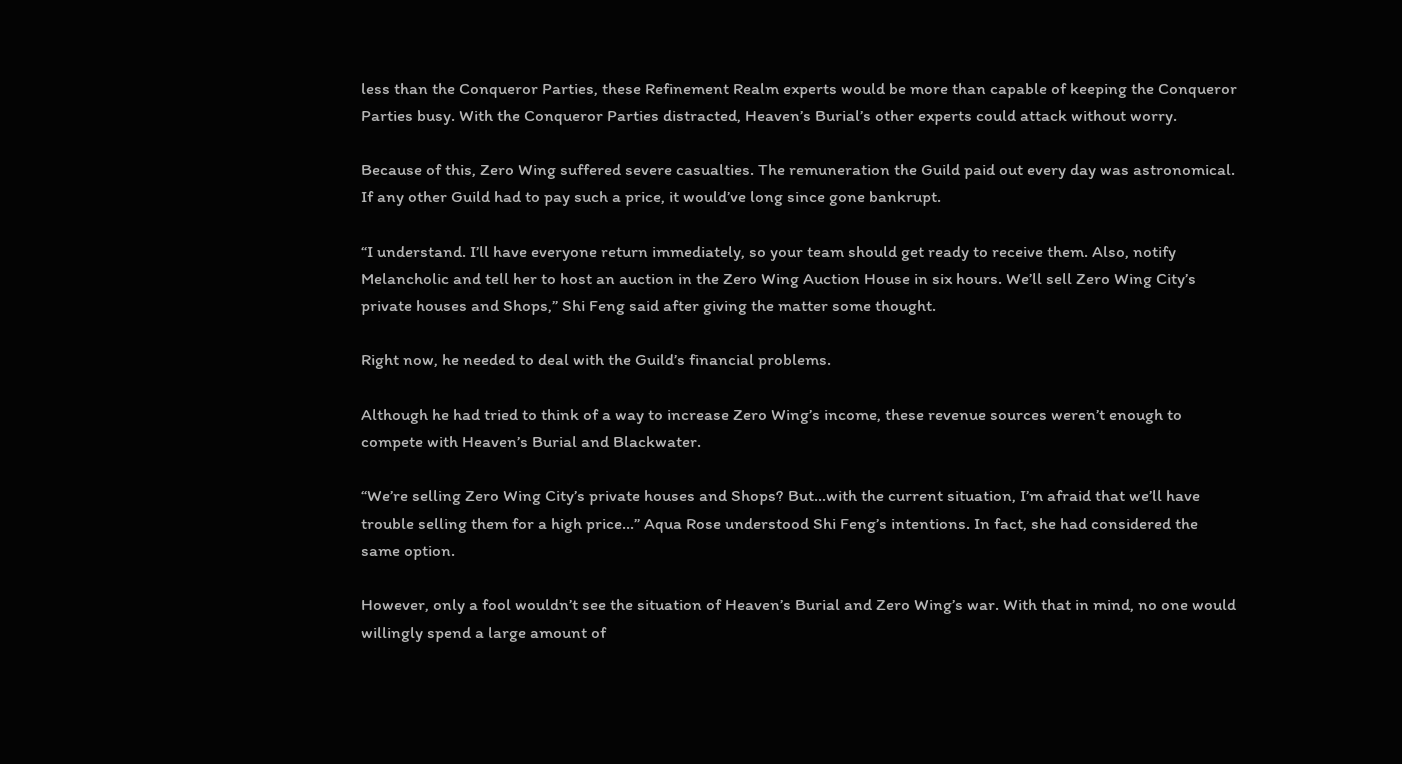less than the Conqueror Parties, these Refinement Realm experts would be more than capable of keeping the Conqueror Parties busy. With the Conqueror Parties distracted, Heaven’s Burial’s other experts could attack without worry.

Because of this, Zero Wing suffered severe casualties. The remuneration the Guild paid out every day was astronomical. If any other Guild had to pay such a price, it would’ve long since gone bankrupt.

“I understand. I’ll have everyone return immediately, so your team should get ready to receive them. Also, notify Melancholic and tell her to host an auction in the Zero Wing Auction House in six hours. We’ll sell Zero Wing City’s private houses and Shops,” Shi Feng said after giving the matter some thought.

Right now, he needed to deal with the Guild’s financial problems.

Although he had tried to think of a way to increase Zero Wing’s income, these revenue sources weren’t enough to compete with Heaven’s Burial and Blackwater.

“We’re selling Zero Wing City’s private houses and Shops? But…with the current situation, I’m afraid that we’ll have trouble selling them for a high price…” Aqua Rose understood Shi Feng’s intentions. In fact, she had considered the same option.

However, only a fool wouldn’t see the situation of Heaven’s Burial and Zero Wing’s war. With that in mind, no one would willingly spend a large amount of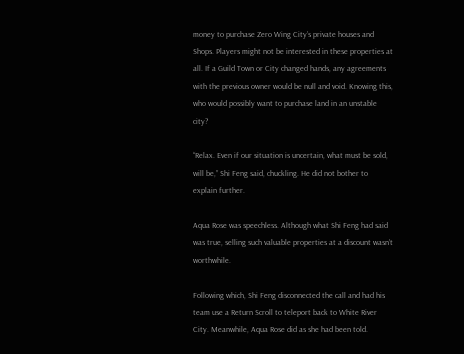money to purchase Zero Wing City’s private houses and Shops. Players might not be interested in these properties at all. If a Guild Town or City changed hands, any agreements with the previous owner would be null and void. Knowing this, who would possibly want to purchase land in an unstable city?

“Relax. Even if our situation is uncertain, what must be sold, will be,” Shi Feng said, chuckling. He did not bother to explain further.

Aqua Rose was speechless. Although what Shi Feng had said was true, selling such valuable properties at a discount wasn’t worthwhile.

Following which, Shi Feng disconnected the call and had his team use a Return Scroll to teleport back to White River City. Meanwhile, Aqua Rose did as she had been told.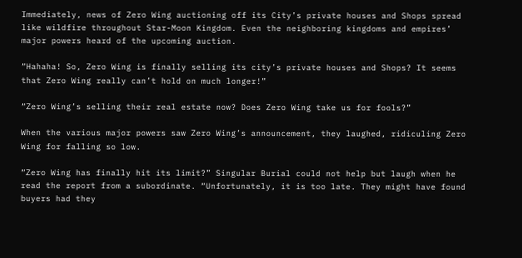Immediately, news of Zero Wing auctioning off its City’s private houses and Shops spread like wildfire throughout Star-Moon Kingdom. Even the neighboring kingdoms and empires’ major powers heard of the upcoming auction.

“Hahaha! So, Zero Wing is finally selling its city’s private houses and Shops? It seems that Zero Wing really can’t hold on much longer!”

“Zero Wing’s selling their real estate now? Does Zero Wing take us for fools?”

When the various major powers saw Zero Wing’s announcement, they laughed, ridiculing Zero Wing for falling so low.

“Zero Wing has finally hit its limit?” Singular Burial could not help but laugh when he read the report from a subordinate. “Unfortunately, it is too late. They might have found buyers had they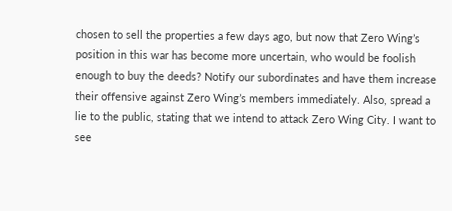chosen to sell the properties a few days ago, but now that Zero Wing’s position in this war has become more uncertain, who would be foolish enough to buy the deeds? Notify our subordinates and have them increase their offensive against Zero Wing’s members immediately. Also, spread a lie to the public, stating that we intend to attack Zero Wing City. I want to see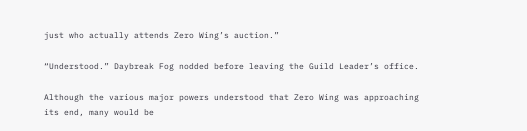just who actually attends Zero Wing’s auction.”

“Understood.” Daybreak Fog nodded before leaving the Guild Leader’s office.

Although the various major powers understood that Zero Wing was approaching its end, many would be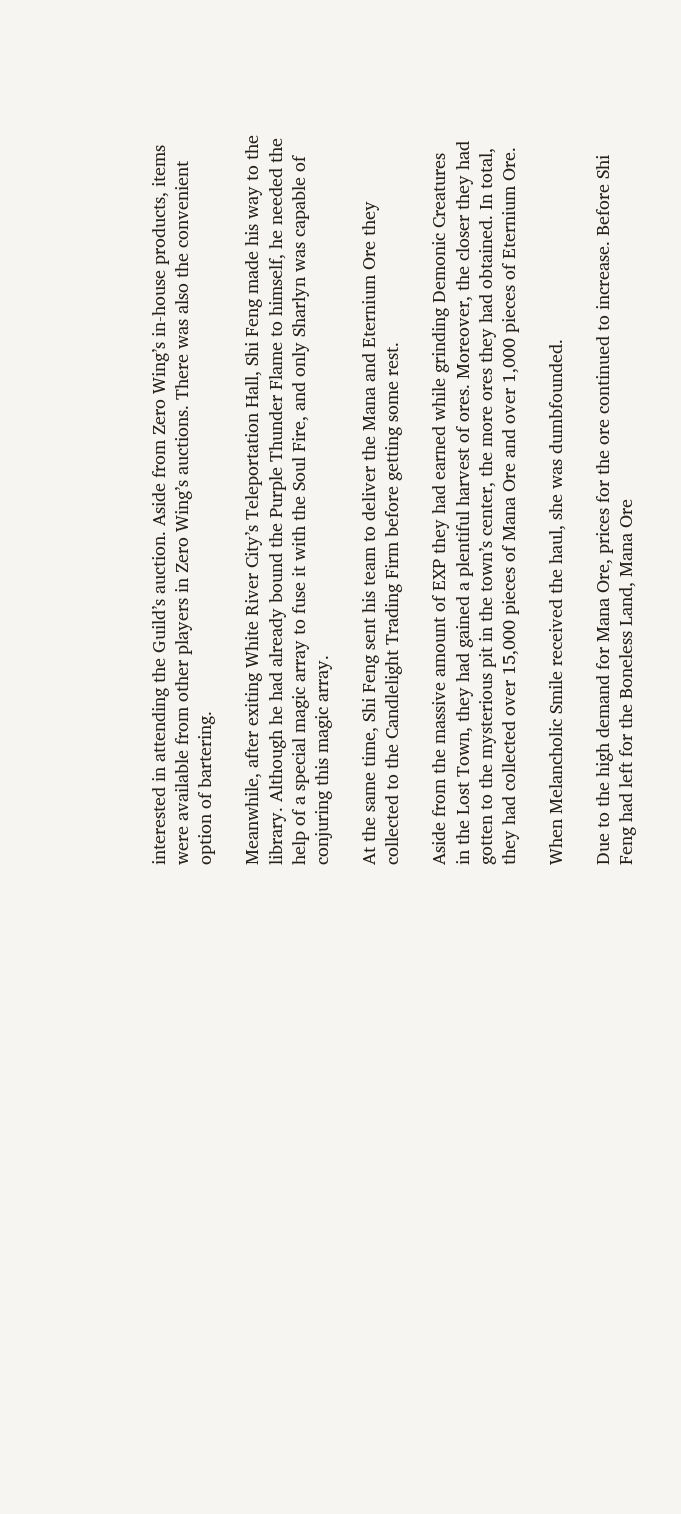interested in attending the Guild’s auction. Aside from Zero Wing’s in-house products, items were available from other players in Zero Wing’s auctions. There was also the convenient option of bartering.

Meanwhile, after exiting White River City’s Teleportation Hall, Shi Feng made his way to the library. Although he had already bound the Purple Thunder Flame to himself, he needed the help of a special magic array to fuse it with the Soul Fire, and only Sharlyn was capable of conjuring this magic array.

At the same time, Shi Feng sent his team to deliver the Mana and Eternium Ore they collected to the Candlelight Trading Firm before getting some rest.

Aside from the massive amount of EXP they had earned while grinding Demonic Creatures in the Lost Town, they had gained a plentiful harvest of ores. Moreover, the closer they had gotten to the mysterious pit in the town’s center, the more ores they had obtained. In total, they had collected over 15,000 pieces of Mana Ore and over 1,000 pieces of Eternium Ore.

When Melancholic Smile received the haul, she was dumbfounded.

Due to the high demand for Mana Ore, prices for the ore continued to increase. Before Shi Feng had left for the Boneless Land, Mana Ore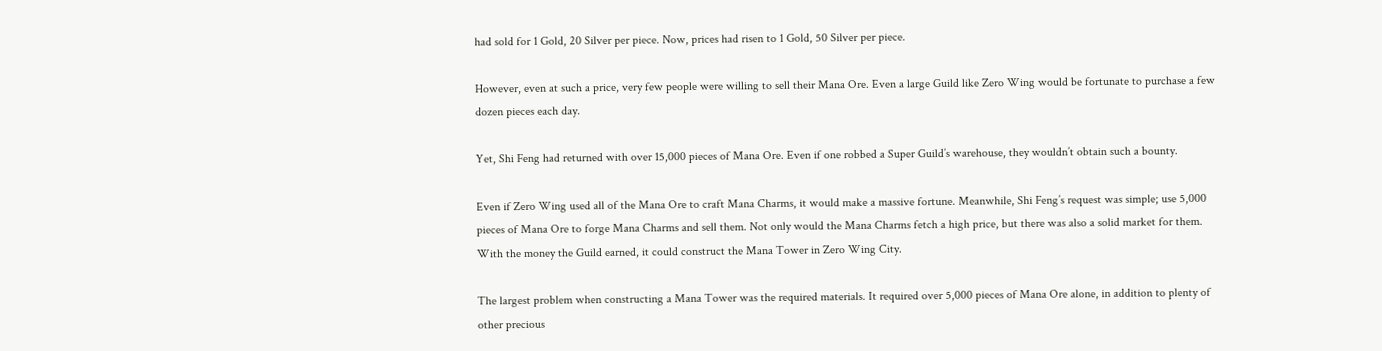had sold for 1 Gold, 20 Silver per piece. Now, prices had risen to 1 Gold, 50 Silver per piece.

However, even at such a price, very few people were willing to sell their Mana Ore. Even a large Guild like Zero Wing would be fortunate to purchase a few dozen pieces each day.

Yet, Shi Feng had returned with over 15,000 pieces of Mana Ore. Even if one robbed a Super Guild’s warehouse, they wouldn’t obtain such a bounty.

Even if Zero Wing used all of the Mana Ore to craft Mana Charms, it would make a massive fortune. Meanwhile, Shi Feng’s request was simple; use 5,000 pieces of Mana Ore to forge Mana Charms and sell them. Not only would the Mana Charms fetch a high price, but there was also a solid market for them. With the money the Guild earned, it could construct the Mana Tower in Zero Wing City.

The largest problem when constructing a Mana Tower was the required materials. It required over 5,000 pieces of Mana Ore alone, in addition to plenty of other precious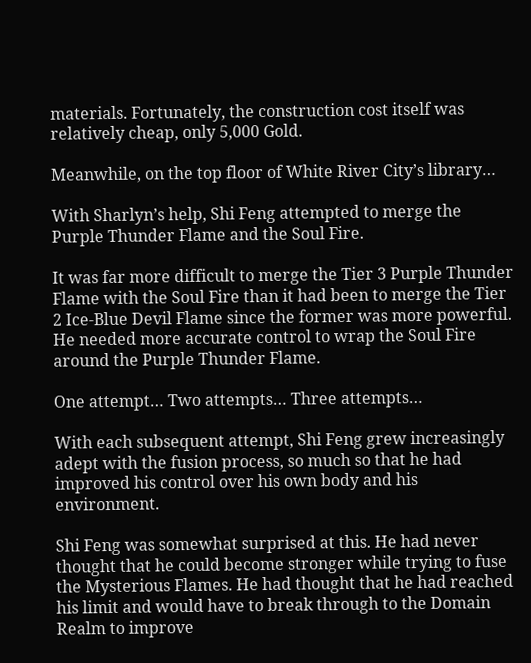materials. Fortunately, the construction cost itself was relatively cheap, only 5,000 Gold.

Meanwhile, on the top floor of White River City’s library…

With Sharlyn’s help, Shi Feng attempted to merge the Purple Thunder Flame and the Soul Fire.

It was far more difficult to merge the Tier 3 Purple Thunder Flame with the Soul Fire than it had been to merge the Tier 2 Ice-Blue Devil Flame since the former was more powerful. He needed more accurate control to wrap the Soul Fire around the Purple Thunder Flame.

One attempt… Two attempts… Three attempts…

With each subsequent attempt, Shi Feng grew increasingly adept with the fusion process, so much so that he had improved his control over his own body and his environment.

Shi Feng was somewhat surprised at this. He had never thought that he could become stronger while trying to fuse the Mysterious Flames. He had thought that he had reached his limit and would have to break through to the Domain Realm to improve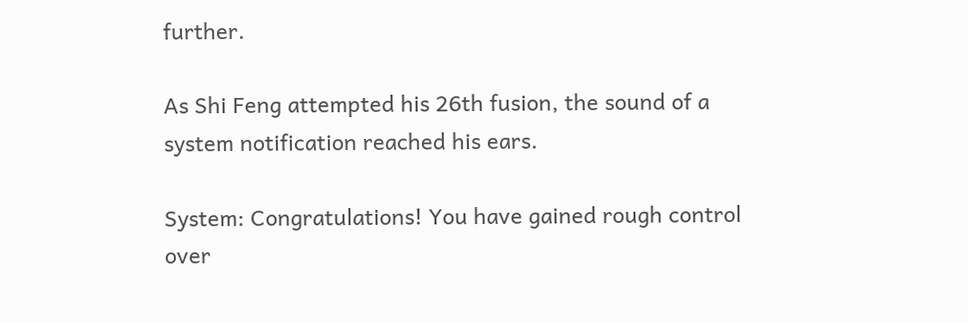further.

As Shi Feng attempted his 26th fusion, the sound of a system notification reached his ears.

System: Congratulations! You have gained rough control over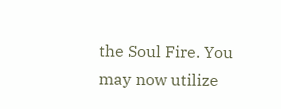the Soul Fire. You may now utilize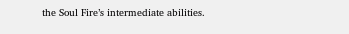the Soul Fire’s intermediate abilities.